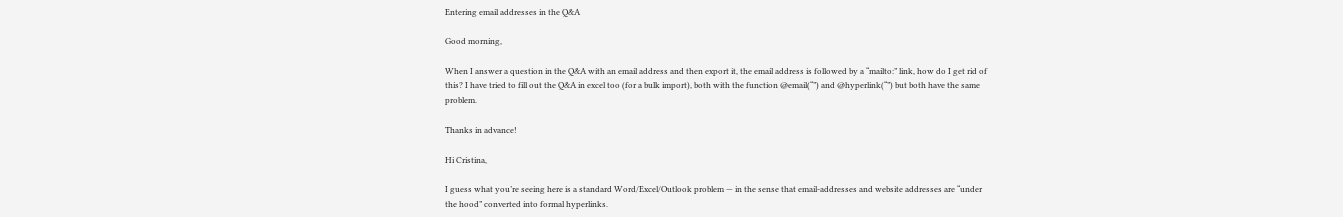Entering email addresses in the Q&A

Good morning,

When I answer a question in the Q&A with an email address and then export it, the email address is followed by a “mailto:” link, how do I get rid of this? I have tried to fill out the Q&A in excel too (for a bulk import), both with the function @email(“”) and @hyperlink(“”) but both have the same problem.

Thanks in advance!

Hi Cristina,

I guess what you’re seeing here is a standard Word/Excel/Outlook problem — in the sense that email-addresses and website addresses are “under the hood” converted into formal hyperlinks.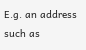E.g. an address such as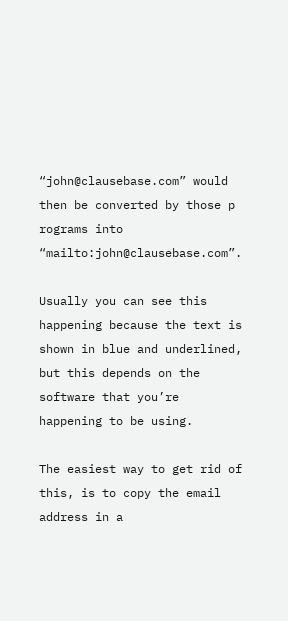“john@clausebase.com” would then be converted by those p rograms into “mailto:john@clausebase.com”.

Usually you can see this happening because the text is shown in blue and underlined, but this depends on the software that you’re happening to be using.

The easiest way to get rid of this, is to copy the email address in a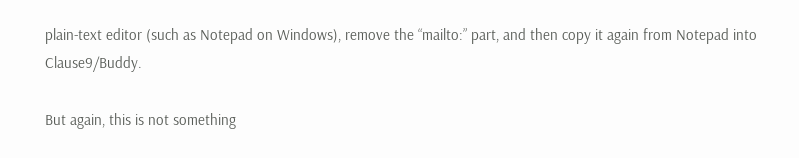plain-text editor (such as Notepad on Windows), remove the “mailto:” part, and then copy it again from Notepad into Clause9/Buddy.

But again, this is not something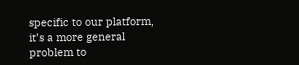specific to our platform, it’s a more general problem to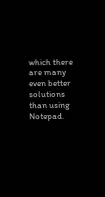which there are many even better solutions than using Notepad.